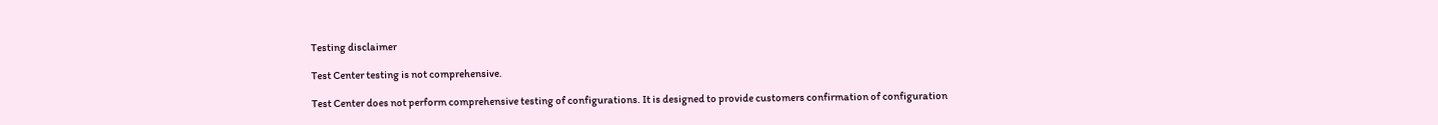Testing disclaimer

Test Center testing is not comprehensive.

Test Center does not perform comprehensive testing of configurations. It is designed to provide customers confirmation of configuration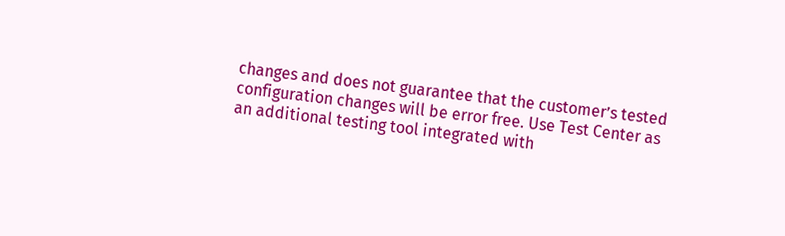changes and does not guarantee that the customer’s tested configuration changes will be error free. Use Test Center as an additional testing tool integrated with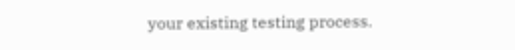your existing testing process.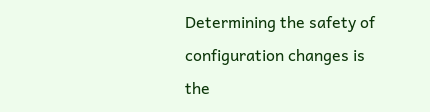Determining the safety of configuration changes is the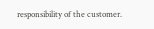responsibility of the customer.